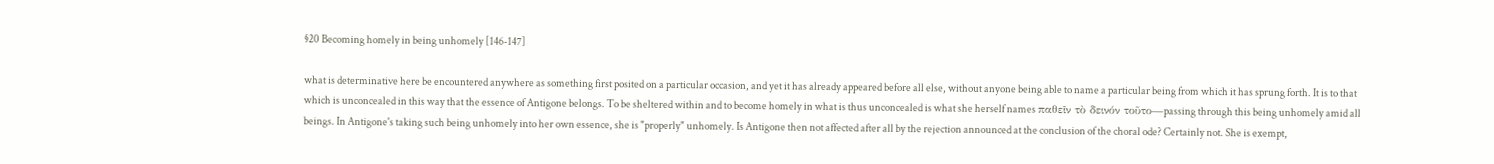§20 Becoming homely in being unhomely [146-147]

what is determinative here be encountered anywhere as something first posited on a particular occasion, and yet it has already appeared before all else, without anyone being able to name a particular being from which it has sprung forth. It is to that which is unconcealed in this way that the essence of Antigone belongs. To be sheltered within and to become homely in what is thus unconcealed is what she herself names παθεῖν τὸ δεινόν τοῦτο—passing through this being unhomely amid all beings. In Antigone's taking such being unhomely into her own essence, she is "properly" unhomely. Is Antigone then not affected after all by the rejection announced at the conclusion of the choral ode? Certainly not. She is exempt,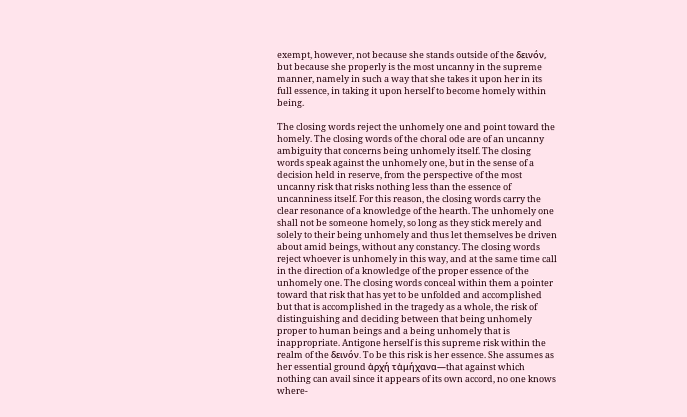exempt, however, not because she stands outside of the δεινόν, but because she properly is the most uncanny in the supreme manner, namely in such a way that she takes it upon her in its full essence, in taking it upon herself to become homely within being.

The closing words reject the unhomely one and point toward the homely. The closing words of the choral ode are of an uncanny ambiguity that concerns being unhomely itself. The closing words speak against the unhomely one, but in the sense of a decision held in reserve, from the perspective of the most uncanny risk that risks nothing less than the essence of uncanniness itself. For this reason, the closing words carry the clear resonance of a knowledge of the hearth. The unhomely one shall not be someone homely, so long as they stick merely and solely to their being unhomely and thus let themselves be driven about amid beings, without any constancy. The closing words reject whoever is unhomely in this way, and at the same time call in the direction of a knowledge of the proper essence of the unhomely one. The closing words conceal within them a pointer toward that risk that has yet to be unfolded and accomplished but that is accomplished in the tragedy as a whole, the risk of distinguishing and deciding between that being unhomely proper to human beings and a being unhomely that is inappropriate. Antigone herself is this supreme risk within the realm of the δεινόν. To be this risk is her essence. She assumes as her essential ground ἀρχή τἀμήχανα—that against which nothing can avail since it appears of its own accord, no one knows where-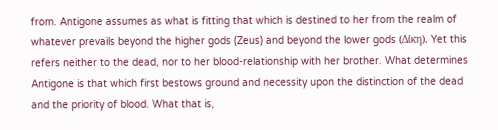from. Antigone assumes as what is fitting that which is destined to her from the realm of whatever prevails beyond the higher gods (Zeus) and beyond the lower gods (Δίκη). Yet this refers neither to the dead, nor to her blood-relationship with her brother. What determines Antigone is that which first bestows ground and necessity upon the distinction of the dead and the priority of blood. What that is,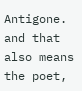Antigone. and that also means the poet,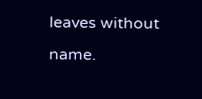leaves without name.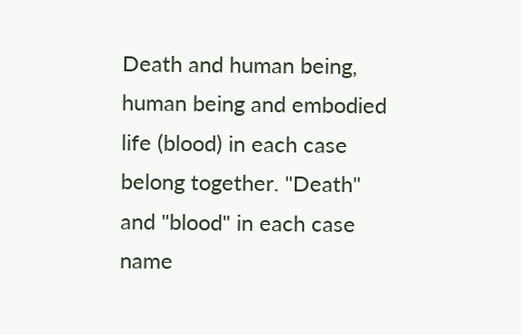Death and human being, human being and embodied life (blood) in each case belong together. "Death" and "blood" in each case name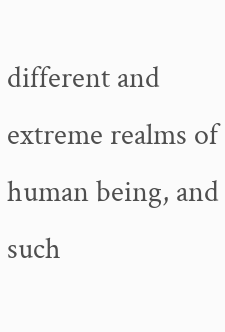different and extreme realms of human being, and such